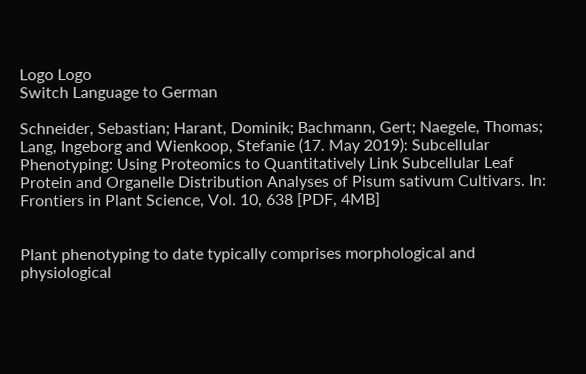Logo Logo
Switch Language to German

Schneider, Sebastian; Harant, Dominik; Bachmann, Gert; Naegele, Thomas; Lang, Ingeborg and Wienkoop, Stefanie (17. May 2019): Subcellular Phenotyping: Using Proteomics to Quantitatively Link Subcellular Leaf Protein and Organelle Distribution Analyses of Pisum sativum Cultivars. In: Frontiers in Plant Science, Vol. 10, 638 [PDF, 4MB]


Plant phenotyping to date typically comprises morphological and physiological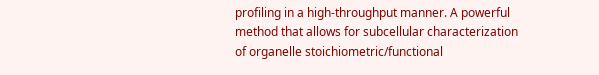profiling in a high-throughput manner. A powerful method that allows for subcellular characterization of organelle stoichiometric/functional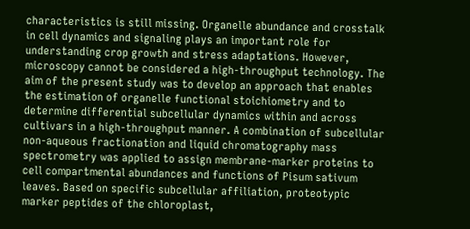characteristics is still missing. Organelle abundance and crosstalk in cell dynamics and signaling plays an important role for understanding crop growth and stress adaptations. However, microscopy cannot be considered a high-throughput technology. The aim of the present study was to develop an approach that enables the estimation of organelle functional stoichiometry and to determine differential subcellular dynamics within and across cultivars in a high-throughput manner. A combination of subcellular non-aqueous fractionation and liquid chromatography mass spectrometry was applied to assign membrane-marker proteins to cell compartmental abundances and functions of Pisum sativum leaves. Based on specific subcellular affiliation, proteotypic marker peptides of the chloroplast,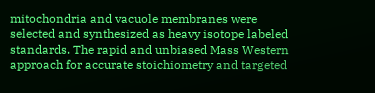mitochondria and vacuole membranes were selected and synthesized as heavy isotope labeled standards. The rapid and unbiased Mass Western approach for accurate stoichiometry and targeted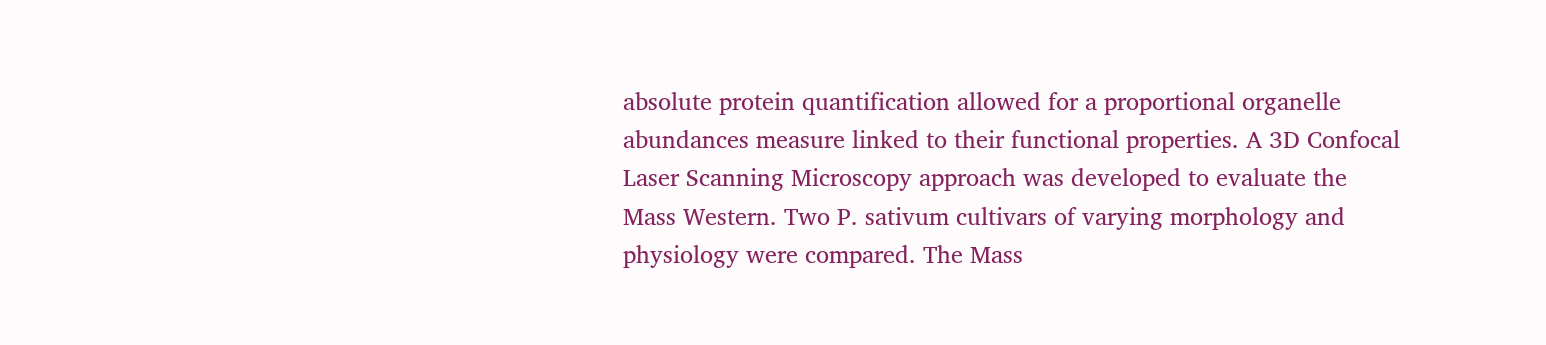absolute protein quantification allowed for a proportional organelle abundances measure linked to their functional properties. A 3D Confocal Laser Scanning Microscopy approach was developed to evaluate the Mass Western. Two P. sativum cultivars of varying morphology and physiology were compared. The Mass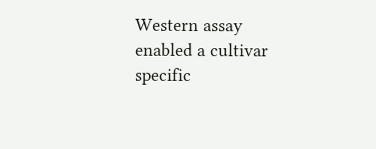Western assay enabled a cultivar specific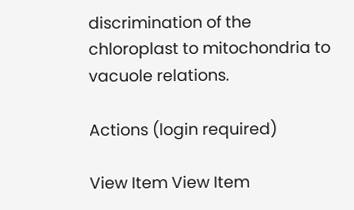discrimination of the chloroplast to mitochondria to vacuole relations.

Actions (login required)

View Item View Item